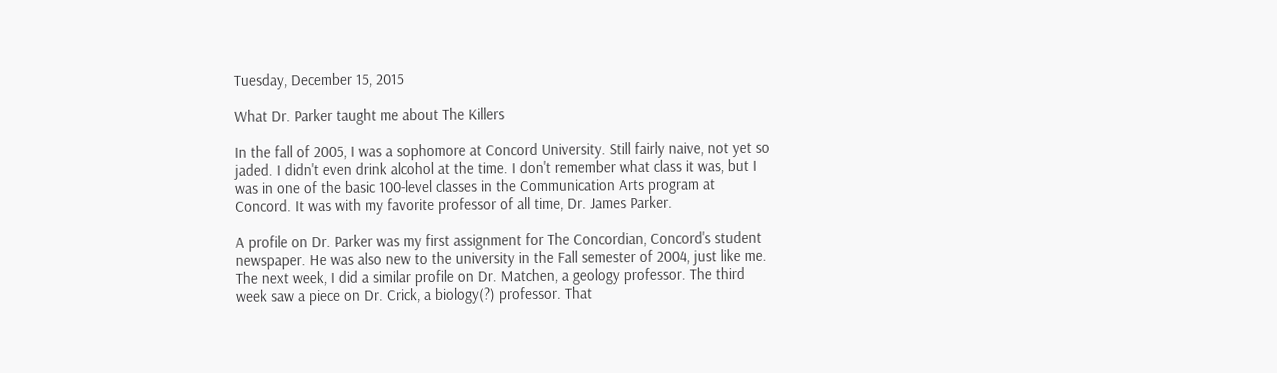Tuesday, December 15, 2015

What Dr. Parker taught me about The Killers

In the fall of 2005, I was a sophomore at Concord University. Still fairly naive, not yet so jaded. I didn't even drink alcohol at the time. I don't remember what class it was, but I was in one of the basic 100-level classes in the Communication Arts program at Concord. It was with my favorite professor of all time, Dr. James Parker.

A profile on Dr. Parker was my first assignment for The Concordian, Concord's student newspaper. He was also new to the university in the Fall semester of 2004, just like me. The next week, I did a similar profile on Dr. Matchen, a geology professor. The third week saw a piece on Dr. Crick, a biology(?) professor. That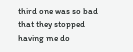third one was so bad that they stopped having me do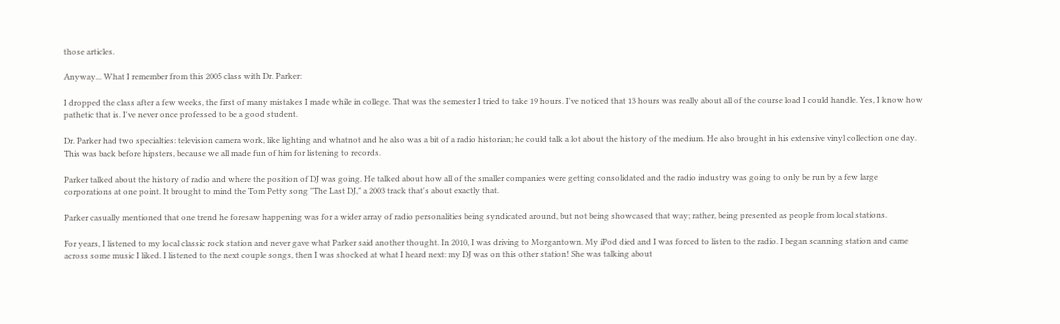those articles.

Anyway... What I remember from this 2005 class with Dr. Parker:

I dropped the class after a few weeks, the first of many mistakes I made while in college. That was the semester I tried to take 19 hours. I've noticed that 13 hours was really about all of the course load I could handle. Yes, I know how pathetic that is. I've never once professed to be a good student.

Dr. Parker had two specialties: television camera work, like lighting and whatnot and he also was a bit of a radio historian; he could talk a lot about the history of the medium. He also brought in his extensive vinyl collection one day. This was back before hipsters, because we all made fun of him for listening to records.

Parker talked about the history of radio and where the position of DJ was going. He talked about how all of the smaller companies were getting consolidated and the radio industry was going to only be run by a few large corporations at one point. It brought to mind the Tom Petty song "The Last DJ," a 2003 track that's about exactly that.

Parker casually mentioned that one trend he foresaw happening was for a wider array of radio personalities being syndicated around, but not being showcased that way; rather, being presented as people from local stations.

For years, I listened to my local classic rock station and never gave what Parker said another thought. In 2010, I was driving to Morgantown. My iPod died and I was forced to listen to the radio. I began scanning station and came across some music I liked. I listened to the next couple songs, then I was shocked at what I heard next: my DJ was on this other station! She was talking about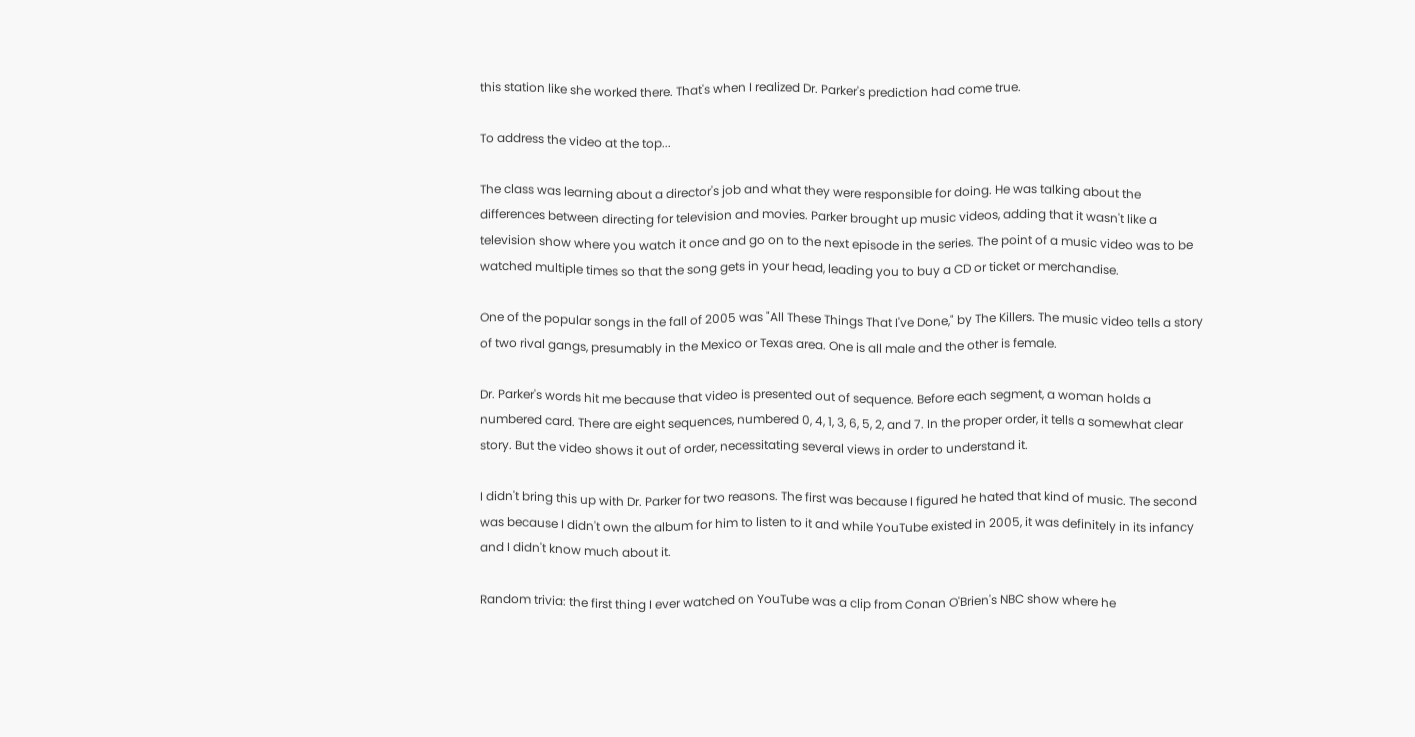this station like she worked there. That's when I realized Dr. Parker's prediction had come true.

To address the video at the top...

The class was learning about a director's job and what they were responsible for doing. He was talking about the differences between directing for television and movies. Parker brought up music videos, adding that it wasn't like a television show where you watch it once and go on to the next episode in the series. The point of a music video was to be watched multiple times so that the song gets in your head, leading you to buy a CD or ticket or merchandise.

One of the popular songs in the fall of 2005 was "All These Things That I've Done," by The Killers. The music video tells a story of two rival gangs, presumably in the Mexico or Texas area. One is all male and the other is female.

Dr. Parker's words hit me because that video is presented out of sequence. Before each segment, a woman holds a numbered card. There are eight sequences, numbered 0, 4, 1, 3, 6, 5, 2, and 7. In the proper order, it tells a somewhat clear story. But the video shows it out of order, necessitating several views in order to understand it.

I didn't bring this up with Dr. Parker for two reasons. The first was because I figured he hated that kind of music. The second was because I didn't own the album for him to listen to it and while YouTube existed in 2005, it was definitely in its infancy and I didn't know much about it.

Random trivia: the first thing I ever watched on YouTube was a clip from Conan O'Brien's NBC show where he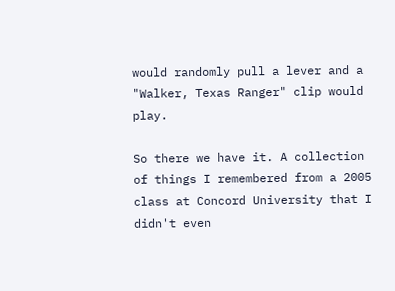would randomly pull a lever and a "Walker, Texas Ranger" clip would play.

So there we have it. A collection of things I remembered from a 2005 class at Concord University that I didn't even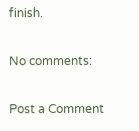finish.

No comments:

Post a Comment